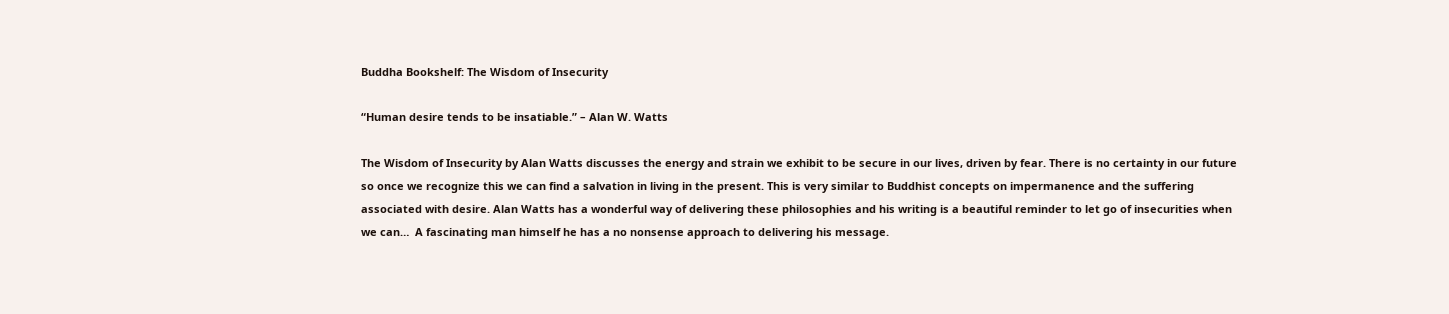Buddha Bookshelf: The Wisdom of Insecurity

“Human desire tends to be insatiable.” – Alan W. Watts

The Wisdom of Insecurity by Alan Watts discusses the energy and strain we exhibit to be secure in our lives, driven by fear. There is no certainty in our future so once we recognize this we can find a salvation in living in the present. This is very similar to Buddhist concepts on impermanence and the suffering associated with desire. Alan Watts has a wonderful way of delivering these philosophies and his writing is a beautiful reminder to let go of insecurities when we can…  A fascinating man himself he has a no nonsense approach to delivering his message.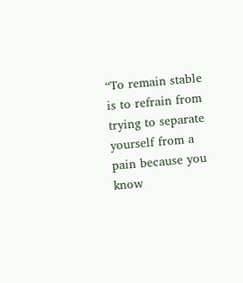“To remain stable is to refrain from trying to separate yourself from a pain because you know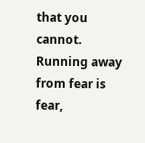that you cannot. Running away from fear is fear,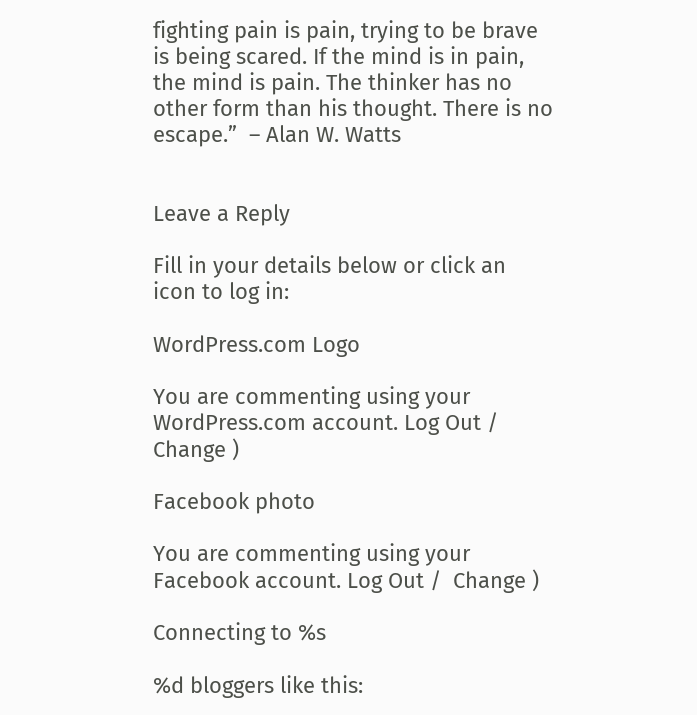fighting pain is pain, trying to be brave is being scared. If the mind is in pain, the mind is pain. The thinker has no other form than his thought. There is no escape.”  – Alan W. Watts


Leave a Reply

Fill in your details below or click an icon to log in:

WordPress.com Logo

You are commenting using your WordPress.com account. Log Out /  Change )

Facebook photo

You are commenting using your Facebook account. Log Out /  Change )

Connecting to %s

%d bloggers like this: